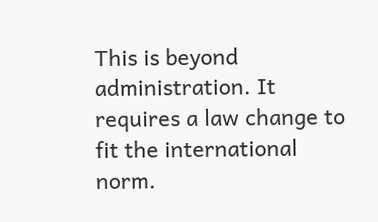This is beyond administration. It requires a law change to fit the international norm.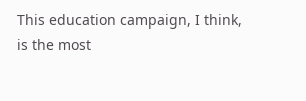This education campaign, I think, is the most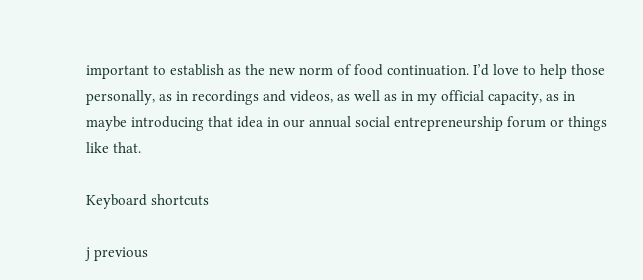important to establish as the new norm of food continuation. I’d love to help those personally, as in recordings and videos, as well as in my official capacity, as in maybe introducing that idea in our annual social entrepreneurship forum or things like that.

Keyboard shortcuts

j previous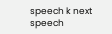speech k next speech